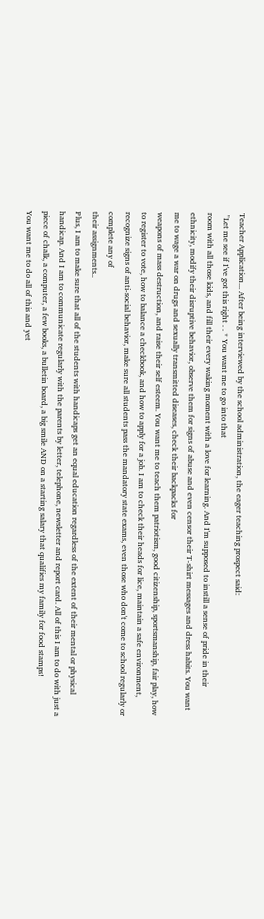Teacher Application... After being interviewed by the school administration, the eager teaching prospect said:
 "Let me see if I've got this right . . * You want me to go into that
room with all those kids, and fill their every waking moment with a love for learning. And I'm supposed to instill a sense of pride in their ethnicity, modify their disruptive behavior, observe them for signs of abuse and even censor their T-shirt messages and dress habits. You want  me to wage a war on drugs and sexually transmitted diseases, check their backpacks for
weapons of mass destruction, and raise their self esteem. You want me to teach them patriotism, good citizenship, sportsmanship, fair play, how to register to vote, how to balance a checkbook, and how to apply for a job. I am to check their heads for lice, maintain a safe environment, recognize signs of anti-social behavior, make sure all students pass the mandatory state exams, even those who don't come to school regularly or complete any of
their assignments..
Plus, I am to make sure that all of the students with handicaps get an equal education regardless of the extent of their mental or physical handicap. And I am to communicate regularly with the parents by letter, telephone, newsletter and report card. All of this I am to do with just a piece of chalk, a computer, a few books, a bulletin board, a big smile AND on a starting salary that qualifies my family for food stamps!
You want me to do all of this and yet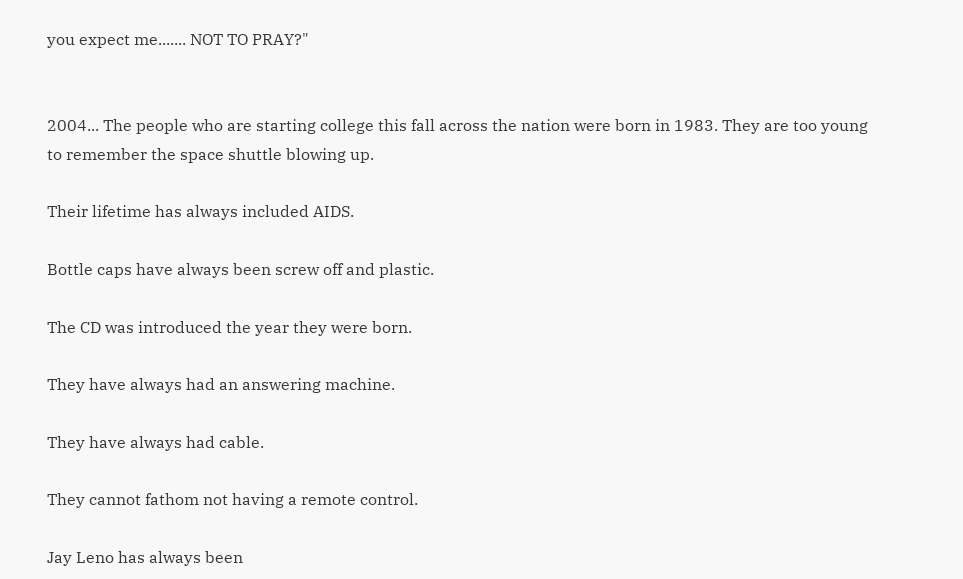you expect me....... NOT TO PRAY?"


2004... The people who are starting college this fall across the nation were born in 1983. They are too young to remember the space shuttle blowing up.

Their lifetime has always included AIDS.

Bottle caps have always been screw off and plastic.

The CD was introduced the year they were born.

They have always had an answering machine.

They have always had cable.

They cannot fathom not having a remote control.

Jay Leno has always been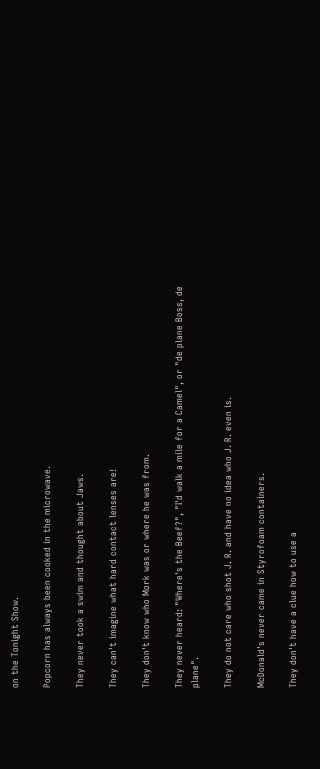on the Tonight Show.

Popcorn has always been cooked in the microwave.

They never took a swim and thought about Jaws.

They can't imagine what hard contact lenses are!

They don't know who Mork was or where he was from.

They never heard: "Where's the Beef?", "I'd walk a mile for a Camel", or "de plane Boss, de plane".

They do not care who shot J. R. and have no idea who J. R. even is.

McDonald's never came in Styrofoam containers.

They don't have a clue how to use a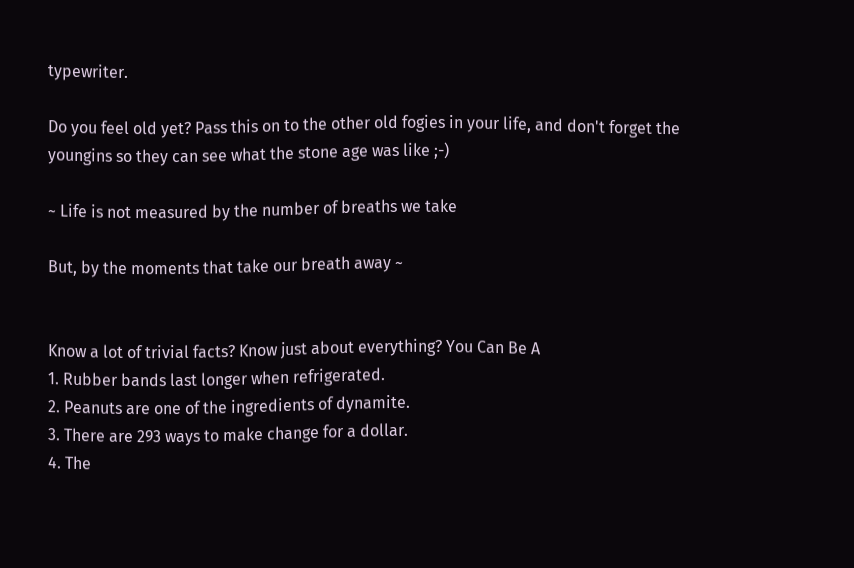typewriter.

Do you feel old yet? Pass this on to the other old fogies in your life, and don't forget the youngins so they can see what the stone age was like ;-)

~ Life is not measured by the number of breaths we take

But, by the moments that take our breath away ~


Know a lot of trivial facts? Know just about everything? You Can Be A
1. Rubber bands last longer when refrigerated.
2. Peanuts are one of the ingredients of dynamite.
3. There are 293 ways to make change for a dollar.
4. The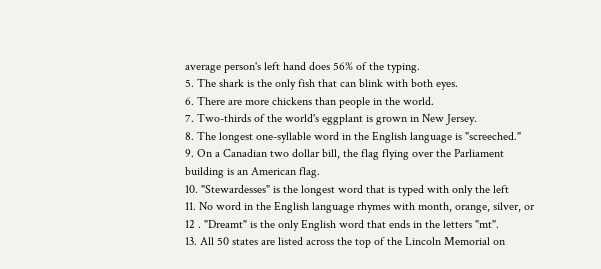average person's left hand does 56% of the typing.
5. The shark is the only fish that can blink with both eyes.
6. There are more chickens than people in the world.
7. Two-thirds of the world's eggplant is grown in New Jersey.
8. The longest one-syllable word in the English language is "screeched."
9. On a Canadian two dollar bill, the flag flying over the Parliament
building is an American flag.
10. "Stewardesses" is the longest word that is typed with only the left
11. No word in the English language rhymes with month, orange, silver, or
12 . "Dreamt" is the only English word that ends in the letters "mt".
13. All 50 states are listed across the top of the Lincoln Memorial on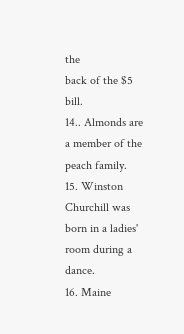the
back of the $5 bill.
14.. Almonds are a member of the peach family.
15. Winston Churchill was born in a ladies' room during a dance.
16. Maine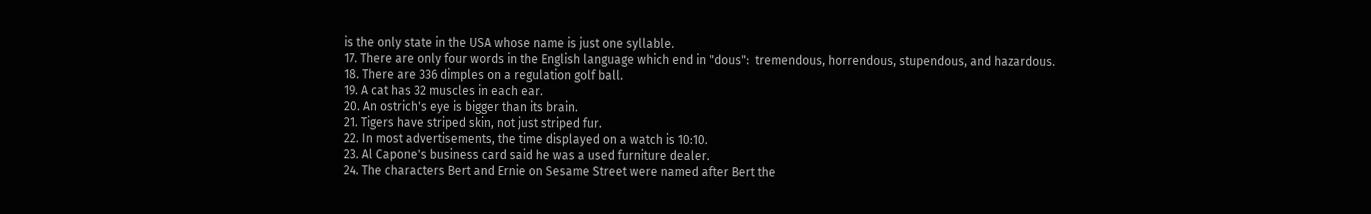is the only state in the USA whose name is just one syllable.
17. There are only four words in the English language which end in "dous":  tremendous, horrendous, stupendous, and hazardous.
18. There are 336 dimples on a regulation golf ball.
19. A cat has 32 muscles in each ear.
20. An ostrich's eye is bigger than its brain.
21. Tigers have striped skin, not just striped fur.
22. In most advertisements, the time displayed on a watch is 10:10.
23. Al Capone's business card said he was a used furniture dealer.
24. The characters Bert and Ernie on Sesame Street were named after Bert the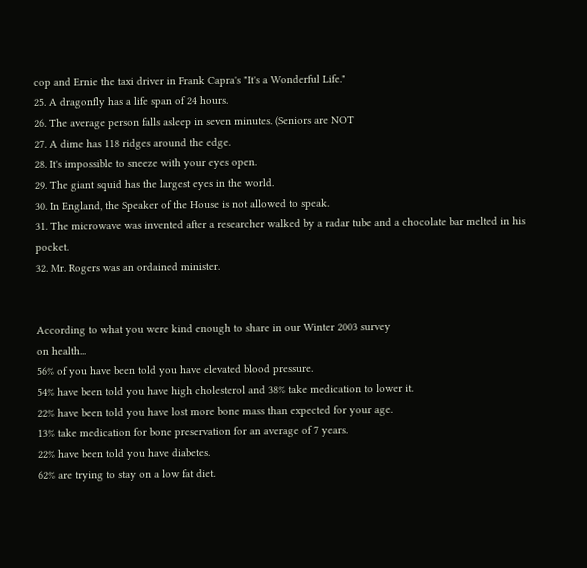cop and Ernie the taxi driver in Frank Capra's "It's a Wonderful Life."
25. A dragonfly has a life span of 24 hours.
26. The average person falls asleep in seven minutes. (Seniors are NOT
27. A dime has 118 ridges around the edge.
28. It's impossible to sneeze with your eyes open.
29. The giant squid has the largest eyes in the world.
30. In England, the Speaker of the House is not allowed to speak.
31. The microwave was invented after a researcher walked by a radar tube and a chocolate bar melted in his pocket.
32. Mr. Rogers was an ordained minister.


According to what you were kind enough to share in our Winter 2003 survey
on health...
56% of you have been told you have elevated blood pressure.
54% have been told you have high cholesterol and 38% take medication to lower it.
22% have been told you have lost more bone mass than expected for your age.
13% take medication for bone preservation for an average of 7 years.
22% have been told you have diabetes.
62% are trying to stay on a low fat diet.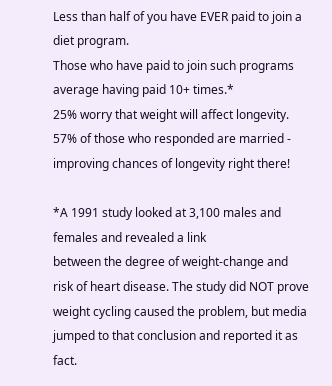Less than half of you have EVER paid to join a diet program.
Those who have paid to join such programs average having paid 10+ times.*
25% worry that weight will affect longevity.
57% of those who responded are married - improving chances of longevity right there!

*A 1991 study looked at 3,100 males and females and revealed a link
between the degree of weight-change and risk of heart disease. The study did NOT prove weight cycling caused the problem, but media jumped to that conclusion and reported it as fact.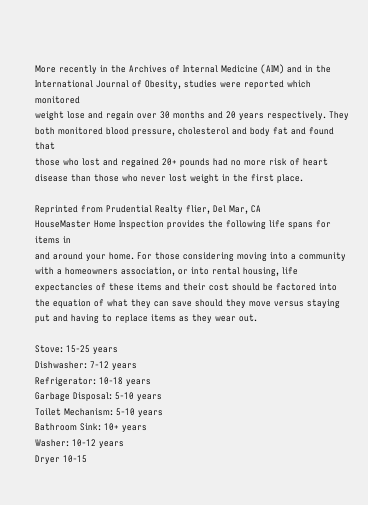More recently in the Archives of Internal Medicine (AIM) and in the
International Journal of Obesity, studies were reported which monitored
weight lose and regain over 30 months and 20 years respectively. They
both monitored blood pressure, cholesterol and body fat and found that
those who lost and regained 20+ pounds had no more risk of heart disease than those who never lost weight in the first place.

Reprinted from Prudential Realty flier, Del Mar, CA
HouseMaster Home Inspection provides the following life spans for items in
and around your home. For those considering moving into a community with a homeowners association, or into rental housing, life expectancies of these items and their cost should be factored into the equation of what they can save should they move versus staying put and having to replace items as they wear out.

Stove: 15-25 years
Dishwasher: 7-12 years
Refrigerator: 10-18 years
Garbage Disposal: 5-10 years
Toilet Mechanism: 5-10 years
Bathroom Sink: 10+ years
Washer: 10-12 years
Dryer 10-15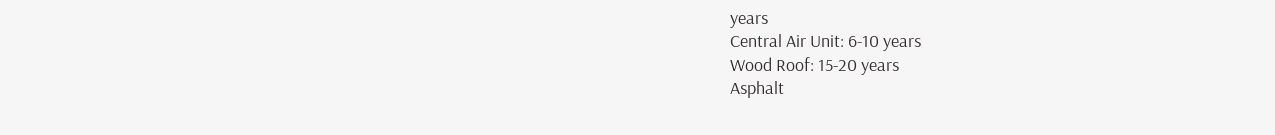years
Central Air Unit: 6-10 years
Wood Roof: 15-20 years
Asphalt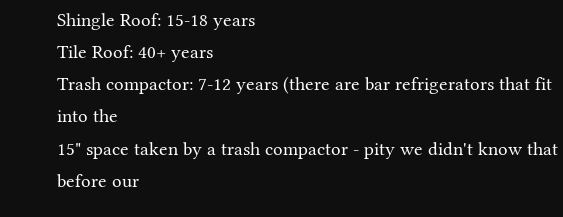Shingle Roof: 15-18 years
Tile Roof: 40+ years
Trash compactor: 7-12 years (there are bar refrigerators that fit into the
15" space taken by a trash compactor - pity we didn't know that before our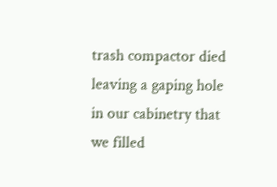trash compactor died leaving a gaping hole in our cabinetry that we filled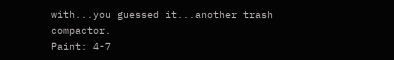with...you guessed it...another trash compactor.
Paint: 4-7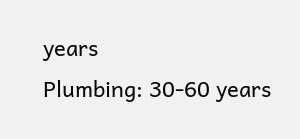years
Plumbing: 30-60 years